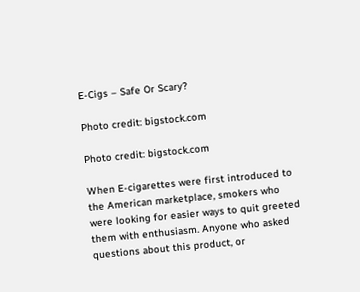E-Cigs – Safe Or Scary?

Photo credit: bigstock.com

Photo credit: bigstock.com

When E-cigarettes were first introduced to the American marketplace, smokers who were looking for easier ways to quit greeted them with enthusiasm. Anyone who asked questions about this product, or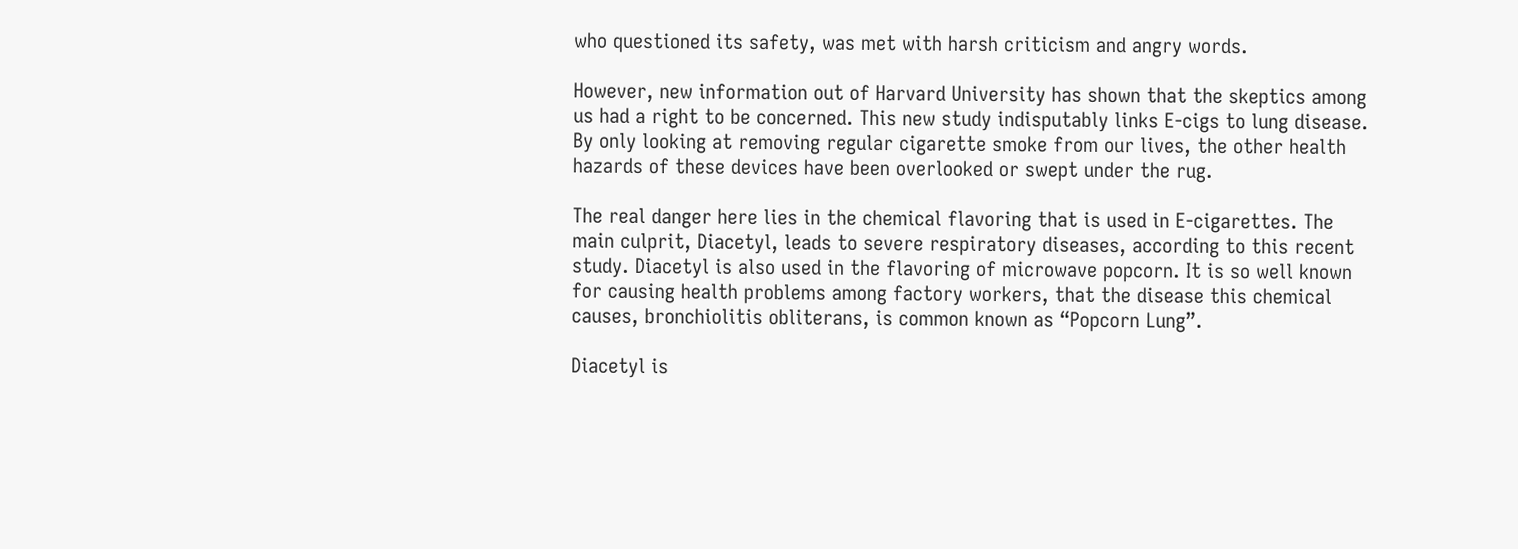who questioned its safety, was met with harsh criticism and angry words.

However, new information out of Harvard University has shown that the skeptics among us had a right to be concerned. This new study indisputably links E-cigs to lung disease. By only looking at removing regular cigarette smoke from our lives, the other health hazards of these devices have been overlooked or swept under the rug.

The real danger here lies in the chemical flavoring that is used in E-cigarettes. The main culprit, Diacetyl, leads to severe respiratory diseases, according to this recent study. Diacetyl is also used in the flavoring of microwave popcorn. It is so well known for causing health problems among factory workers, that the disease this chemical causes, bronchiolitis obliterans, is common known as “Popcorn Lung”.

Diacetyl is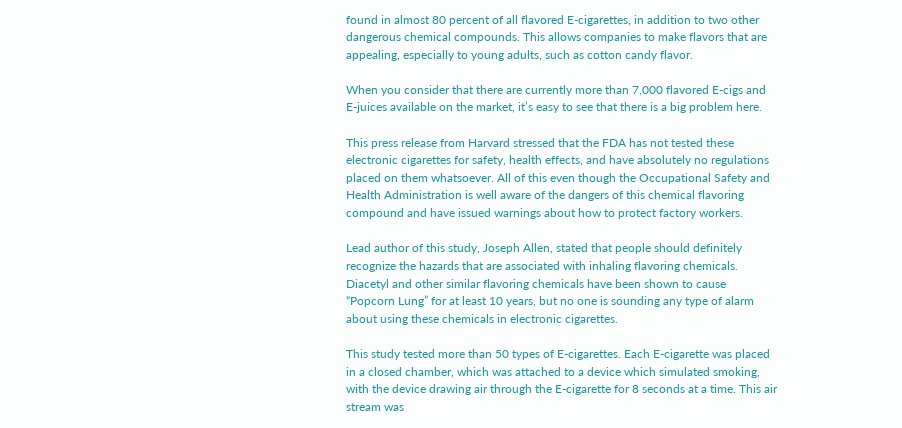found in almost 80 percent of all flavored E-cigarettes, in addition to two other dangerous chemical compounds. This allows companies to make flavors that are appealing, especially to young adults, such as cotton candy flavor.

When you consider that there are currently more than 7,000 flavored E-cigs and E-juices available on the market, it’s easy to see that there is a big problem here.

This press release from Harvard stressed that the FDA has not tested these electronic cigarettes for safety, health effects, and have absolutely no regulations placed on them whatsoever. All of this even though the Occupational Safety and Health Administration is well aware of the dangers of this chemical flavoring compound and have issued warnings about how to protect factory workers.

Lead author of this study, Joseph Allen, stated that people should definitely recognize the hazards that are associated with inhaling flavoring chemicals. Diacetyl and other similar flavoring chemicals have been shown to cause “Popcorn Lung” for at least 10 years, but no one is sounding any type of alarm about using these chemicals in electronic cigarettes.

This study tested more than 50 types of E-cigarettes. Each E-cigarette was placed in a closed chamber, which was attached to a device which simulated smoking, with the device drawing air through the E-cigarette for 8 seconds at a time. This air stream was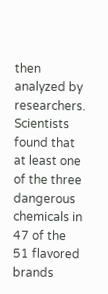then analyzed by researchers. Scientists found that at least one of the three dangerous chemicals in 47 of the 51 flavored brands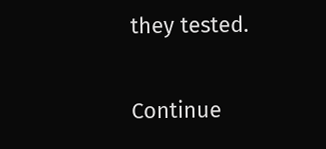they tested.

Continue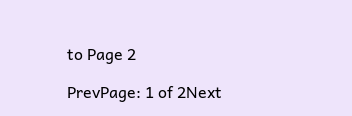to Page 2

PrevPage: 1 of 2Next